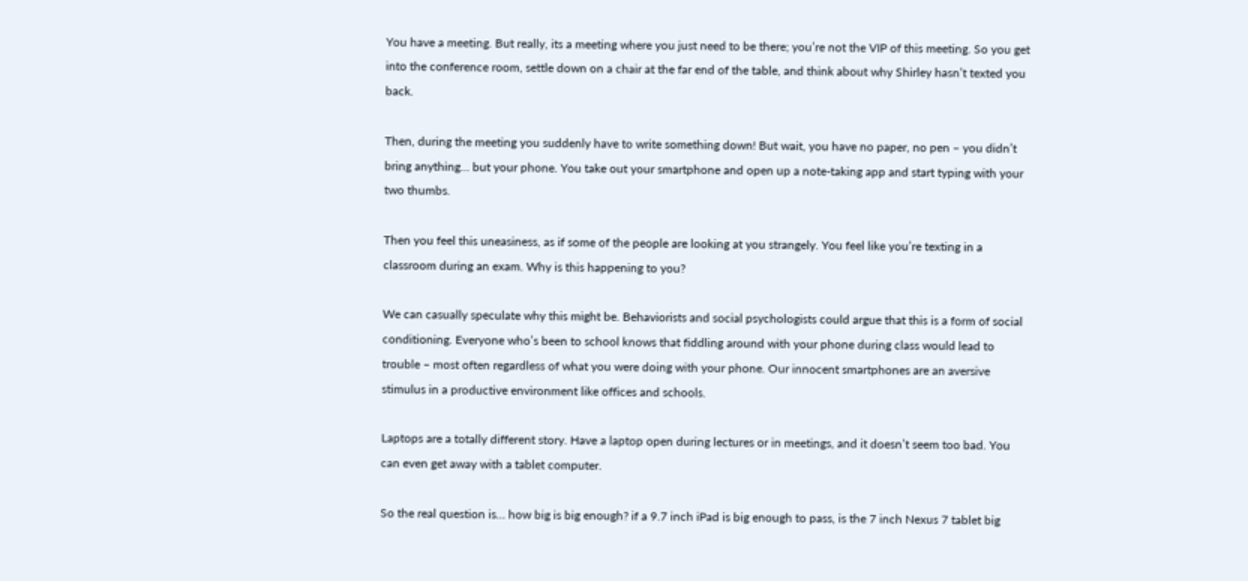You have a meeting. But really, its a meeting where you just need to be there; you’re not the VIP of this meeting. So you get into the conference room, settle down on a chair at the far end of the table, and think about why Shirley hasn’t texted you back.

Then, during the meeting you suddenly have to write something down! But wait, you have no paper, no pen – you didn’t bring anything… but your phone. You take out your smartphone and open up a note-taking app and start typing with your two thumbs.

Then you feel this uneasiness, as if some of the people are looking at you strangely. You feel like you’re texting in a classroom during an exam. Why is this happening to you?

We can casually speculate why this might be. Behaviorists and social psychologists could argue that this is a form of social conditioning. Everyone who’s been to school knows that fiddling around with your phone during class would lead to trouble – most often regardless of what you were doing with your phone. Our innocent smartphones are an aversive stimulus in a productive environment like offices and schools.

Laptops are a totally different story. Have a laptop open during lectures or in meetings, and it doesn’t seem too bad. You can even get away with a tablet computer.

So the real question is… how big is big enough? if a 9.7 inch iPad is big enough to pass, is the 7 inch Nexus 7 tablet big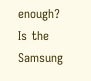enough? Is the Samsung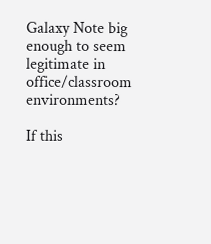Galaxy Note big enough to seem legitimate in office/classroom environments?

If this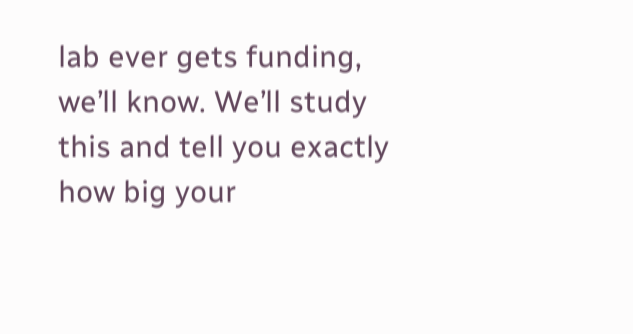lab ever gets funding, we’ll know. We’ll study this and tell you exactly how big your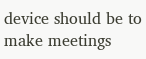device should be to make meetings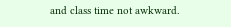and class time not awkward.